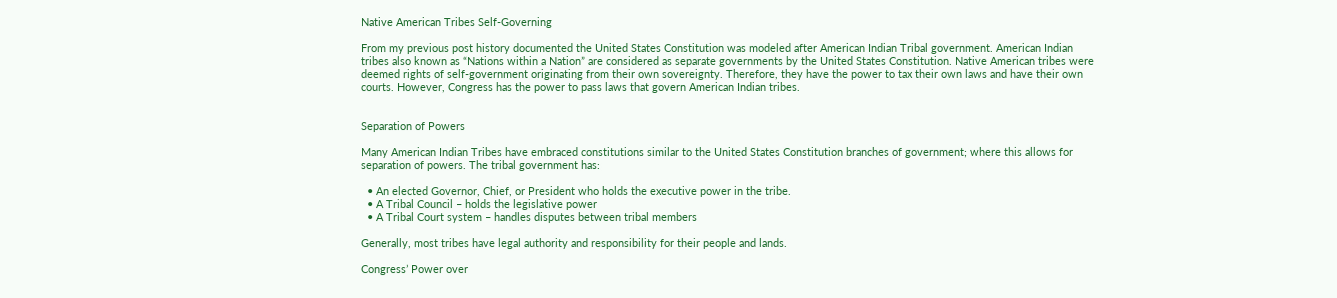Native American Tribes Self-Governing

From my previous post history documented the United States Constitution was modeled after American Indian Tribal government. American Indian tribes also known as “Nations within a Nation” are considered as separate governments by the United States Constitution. Native American tribes were deemed rights of self-government originating from their own sovereignty. Therefore, they have the power to tax their own laws and have their own courts. However, Congress has the power to pass laws that govern American Indian tribes.


Separation of Powers

Many American Indian Tribes have embraced constitutions similar to the United States Constitution branches of government; where this allows for separation of powers. The tribal government has:

  • An elected Governor, Chief, or President who holds the executive power in the tribe.
  • A Tribal Council – holds the legislative power
  • A Tribal Court system – handles disputes between tribal members

Generally, most tribes have legal authority and responsibility for their people and lands.

Congress’ Power over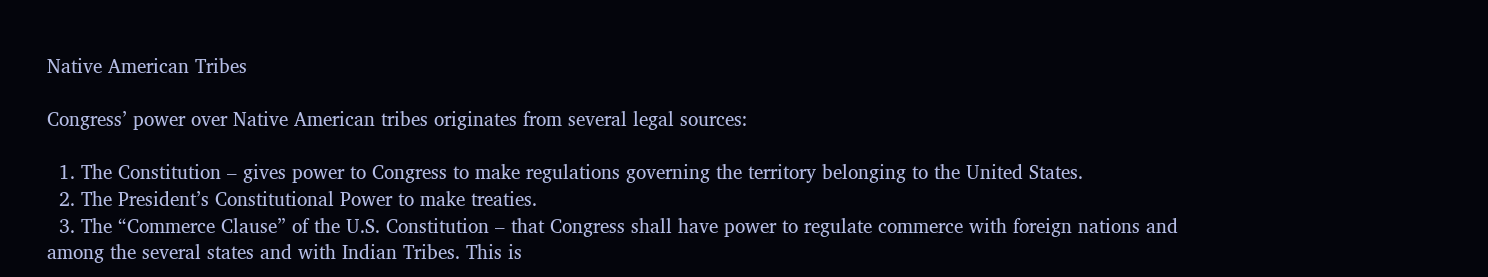Native American Tribes

Congress’ power over Native American tribes originates from several legal sources:

  1. The Constitution – gives power to Congress to make regulations governing the territory belonging to the United States.
  2. The President’s Constitutional Power to make treaties.
  3. The “Commerce Clause” of the U.S. Constitution – that Congress shall have power to regulate commerce with foreign nations and among the several states and with Indian Tribes. This is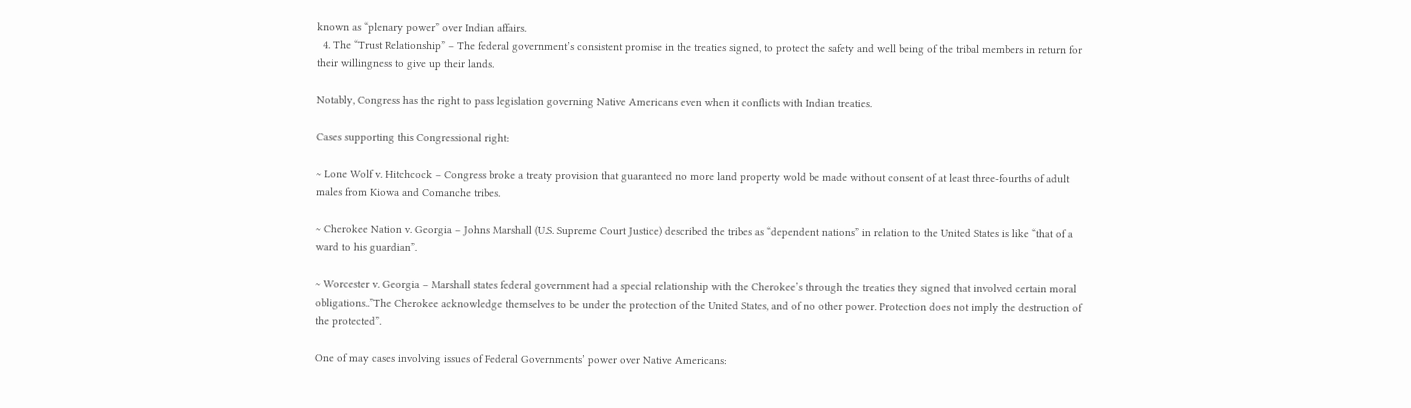known as “plenary power” over Indian affairs.
  4. The “Trust Relationship” – The federal government’s consistent promise in the treaties signed, to protect the safety and well being of the tribal members in return for their willingness to give up their lands.

Notably, Congress has the right to pass legislation governing Native Americans even when it conflicts with Indian treaties.

Cases supporting this Congressional right:

~ Lone Wolf v. Hitchcock – Congress broke a treaty provision that guaranteed no more land property wold be made without consent of at least three-fourths of adult males from Kiowa and Comanche tribes.

~ Cherokee Nation v. Georgia – Johns Marshall (U.S. Supreme Court Justice) described the tribes as “dependent nations” in relation to the United States is like “that of a ward to his guardian”.

~ Worcester v. Georgia – Marshall states federal government had a special relationship with the Cherokee’s through the treaties they signed that involved certain moral obligations..”The Cherokee acknowledge themselves to be under the protection of the United States, and of no other power. Protection does not imply the destruction of the protected”.

One of may cases involving issues of Federal Governments’ power over Native Americans: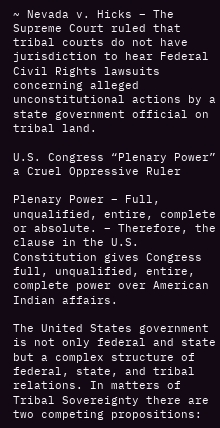~ Nevada v. Hicks – The Supreme Court ruled that tribal courts do not have jurisdiction to hear Federal Civil Rights lawsuits concerning alleged unconstitutional actions by a state government official on tribal land.

U.S. Congress “Plenary Power” a Cruel Oppressive Ruler

Plenary Power – Full, unqualified, entire, complete or absolute. – Therefore, the clause in the U.S. Constitution gives Congress full, unqualified, entire, complete power over American Indian affairs.

The United States government is not only federal and state but a complex structure of federal, state, and tribal relations. In matters of Tribal Sovereignty there are two competing propositions: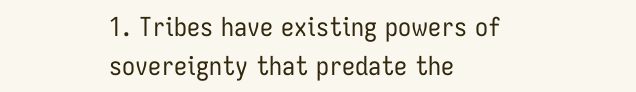1. Tribes have existing powers of sovereignty that predate the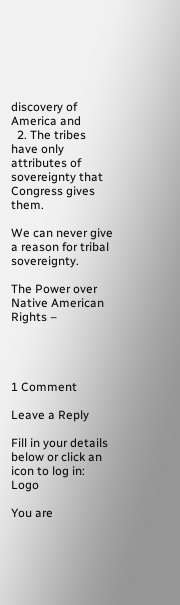discovery of America and
  2. The tribes have only attributes of sovereignty that Congress gives them.

We can never give a reason for tribal sovereignty.

The Power over Native American Rights –




1 Comment

Leave a Reply

Fill in your details below or click an icon to log in: Logo

You are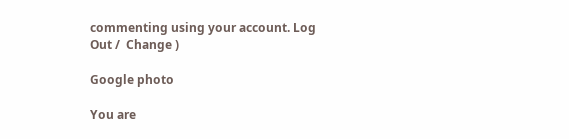commenting using your account. Log Out /  Change )

Google photo

You are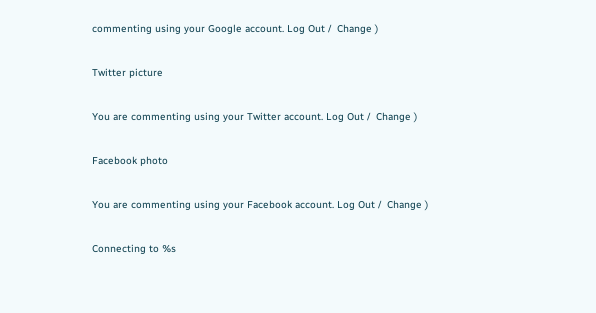commenting using your Google account. Log Out /  Change )

Twitter picture

You are commenting using your Twitter account. Log Out /  Change )

Facebook photo

You are commenting using your Facebook account. Log Out /  Change )

Connecting to %s